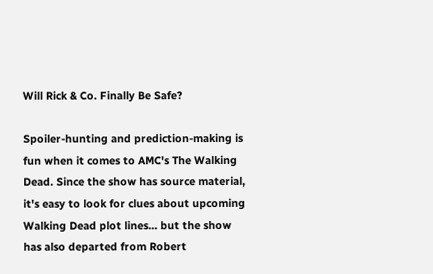Will Rick & Co. Finally Be Safe?

Spoiler-hunting and prediction-making is fun when it comes to AMC's The Walking Dead. Since the show has source material, it's easy to look for clues about upcoming Walking Dead plot lines... but the show has also departed from Robert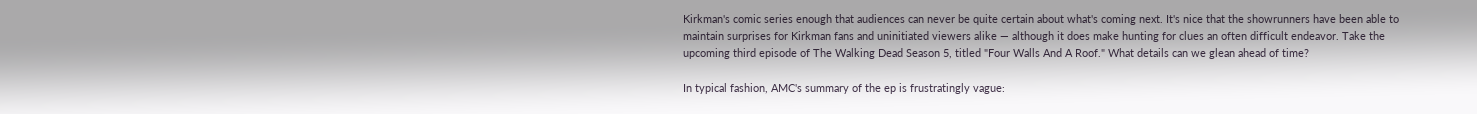Kirkman's comic series enough that audiences can never be quite certain about what's coming next. It's nice that the showrunners have been able to maintain surprises for Kirkman fans and uninitiated viewers alike — although it does make hunting for clues an often difficult endeavor. Take the upcoming third episode of The Walking Dead Season 5, titled "Four Walls And A Roof." What details can we glean ahead of time?

In typical fashion, AMC's summary of the ep is frustratingly vague: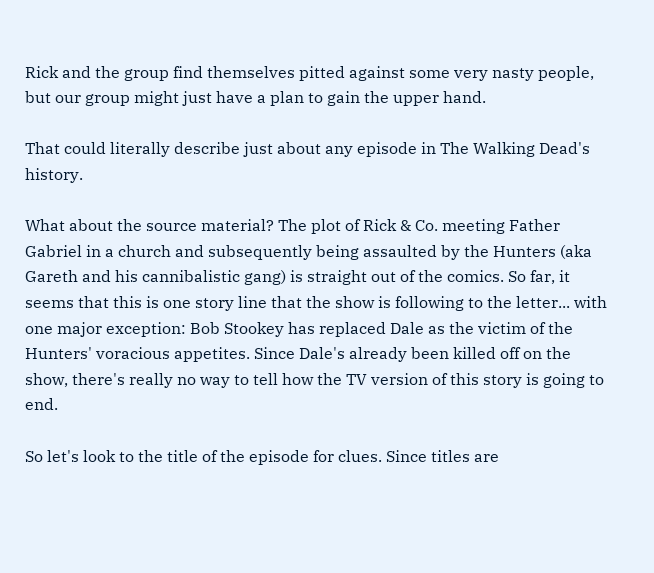Rick and the group find themselves pitted against some very nasty people, but our group might just have a plan to gain the upper hand.

That could literally describe just about any episode in The Walking Dead's history.

What about the source material? The plot of Rick & Co. meeting Father Gabriel in a church and subsequently being assaulted by the Hunters (aka Gareth and his cannibalistic gang) is straight out of the comics. So far, it seems that this is one story line that the show is following to the letter... with one major exception: Bob Stookey has replaced Dale as the victim of the Hunters' voracious appetites. Since Dale's already been killed off on the show, there's really no way to tell how the TV version of this story is going to end.

So let's look to the title of the episode for clues. Since titles are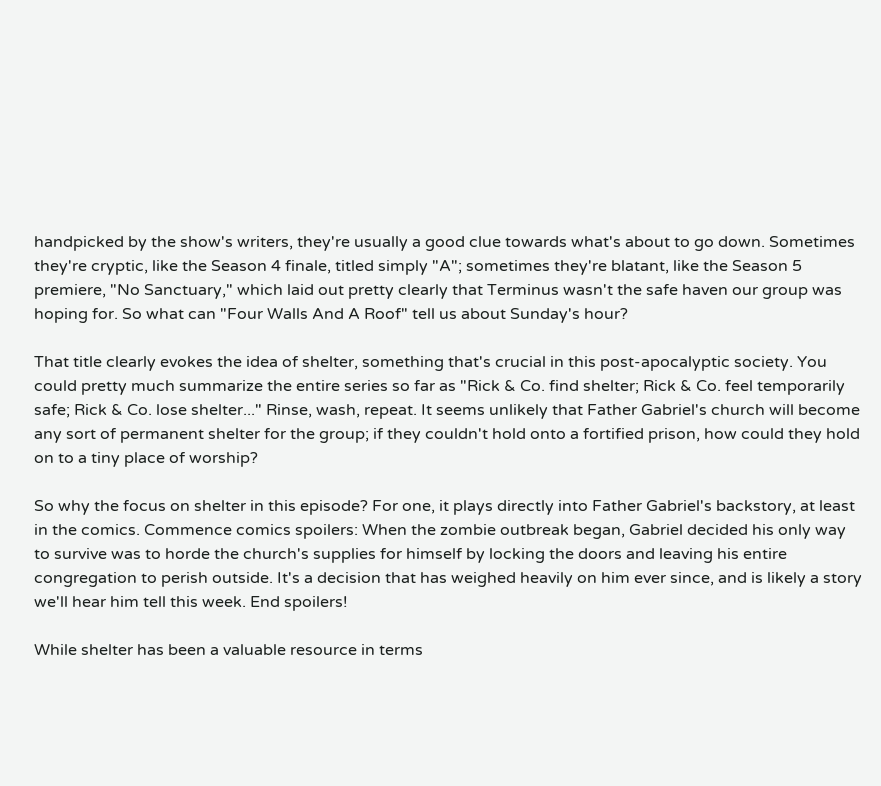handpicked by the show's writers, they're usually a good clue towards what's about to go down. Sometimes they're cryptic, like the Season 4 finale, titled simply "A"; sometimes they're blatant, like the Season 5 premiere, "No Sanctuary," which laid out pretty clearly that Terminus wasn't the safe haven our group was hoping for. So what can "Four Walls And A Roof" tell us about Sunday's hour?

That title clearly evokes the idea of shelter, something that's crucial in this post-apocalyptic society. You could pretty much summarize the entire series so far as "Rick & Co. find shelter; Rick & Co. feel temporarily safe; Rick & Co. lose shelter..." Rinse, wash, repeat. It seems unlikely that Father Gabriel's church will become any sort of permanent shelter for the group; if they couldn't hold onto a fortified prison, how could they hold on to a tiny place of worship?

So why the focus on shelter in this episode? For one, it plays directly into Father Gabriel's backstory, at least in the comics. Commence comics spoilers: When the zombie outbreak began, Gabriel decided his only way to survive was to horde the church's supplies for himself by locking the doors and leaving his entire congregation to perish outside. It's a decision that has weighed heavily on him ever since, and is likely a story we'll hear him tell this week. End spoilers!

While shelter has been a valuable resource in terms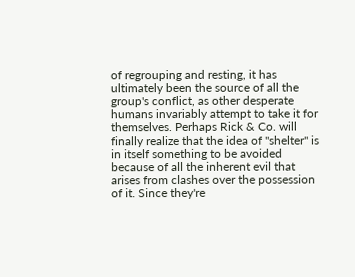of regrouping and resting, it has ultimately been the source of all the group's conflict, as other desperate humans invariably attempt to take it for themselves. Perhaps Rick & Co. will finally realize that the idea of "shelter" is in itself something to be avoided because of all the inherent evil that arises from clashes over the possession of it. Since they're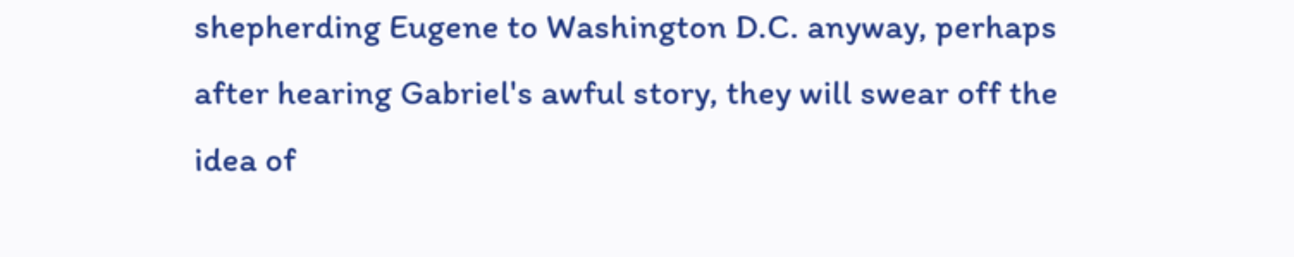shepherding Eugene to Washington D.C. anyway, perhaps after hearing Gabriel's awful story, they will swear off the idea of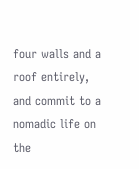four walls and a roof entirely, and commit to a nomadic life on the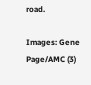road.

Images: Gene Page/AMC (3)